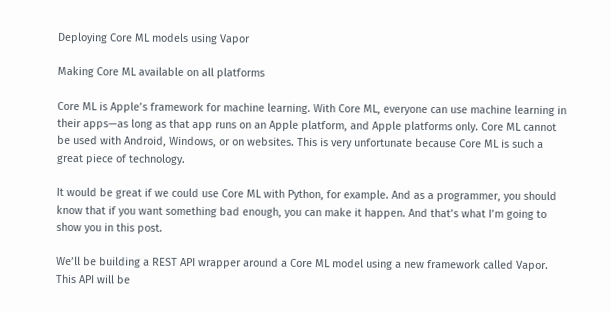Deploying Core ML models using Vapor

Making Core ML available on all platforms

Core ML is Apple’s framework for machine learning. With Core ML, everyone can use machine learning in their apps—as long as that app runs on an Apple platform, and Apple platforms only. Core ML cannot be used with Android, Windows, or on websites. This is very unfortunate because Core ML is such a great piece of technology.

It would be great if we could use Core ML with Python, for example. And as a programmer, you should know that if you want something bad enough, you can make it happen. And that’s what I’m going to show you in this post.

We’ll be building a REST API wrapper around a Core ML model using a new framework called Vapor. This API will be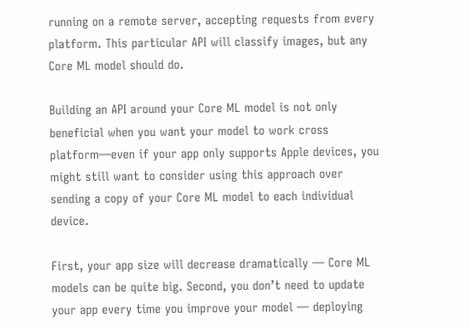running on a remote server, accepting requests from every platform. This particular API will classify images, but any Core ML model should do.

Building an API around your Core ML model is not only beneficial when you want your model to work cross platform—even if your app only supports Apple devices, you might still want to consider using this approach over sending a copy of your Core ML model to each individual device.

First, your app size will decrease dramatically — Core ML models can be quite big. Second, you don’t need to update your app every time you improve your model — deploying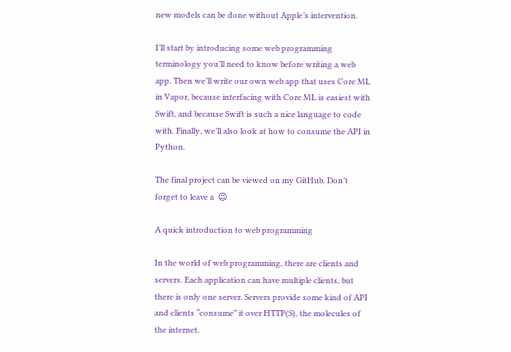new models can be done without Apple’s intervention.

I’ll start by introducing some web programming terminology you’ll need to know before writing a web app. Then we’ll write our own web app that uses Core ML in Vapor, because interfacing with Core ML is easiest with Swift, and because Swift is such a nice language to code with. Finally, we’ll also look at how to consume the API in Python.

The final project can be viewed on my GitHub. Don’t forget to leave a  😉

A quick introduction to web programming

In the world of web programming, there are clients and servers. Each application can have multiple clients, but there is only one server. Servers provide some kind of API and clients “consume” it over HTTP(S), the molecules of the internet.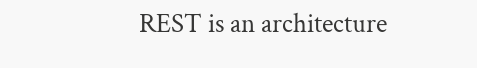REST is an architecture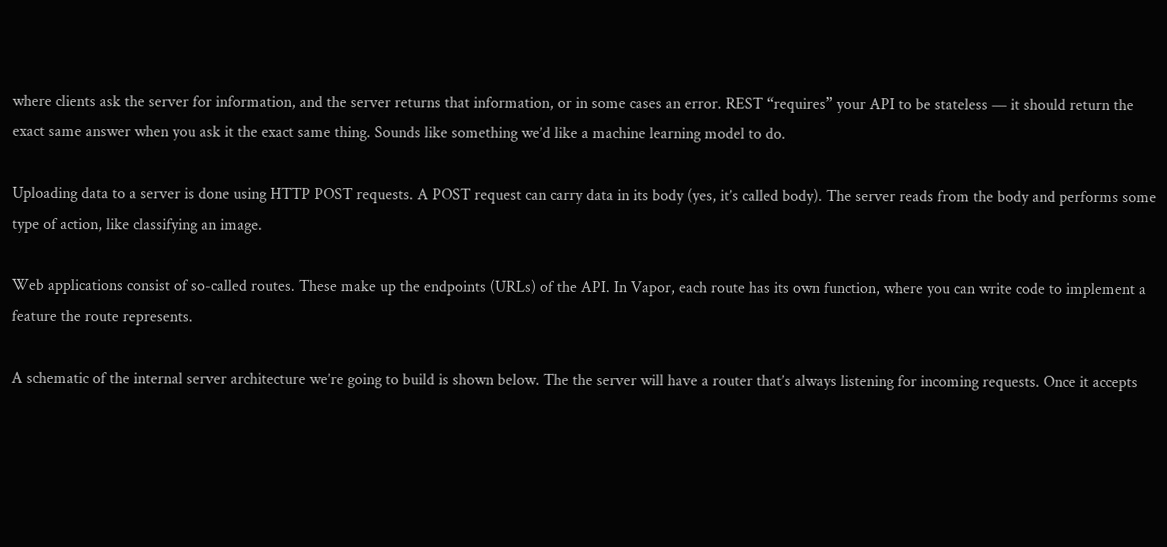where clients ask the server for information, and the server returns that information, or in some cases an error. REST “requires” your API to be stateless — it should return the exact same answer when you ask it the exact same thing. Sounds like something we’d like a machine learning model to do.

Uploading data to a server is done using HTTP POST requests. A POST request can carry data in its body (yes, it’s called body). The server reads from the body and performs some type of action, like classifying an image.

Web applications consist of so-called routes. These make up the endpoints (URLs) of the API. In Vapor, each route has its own function, where you can write code to implement a feature the route represents.

A schematic of the internal server architecture we’re going to build is shown below. The the server will have a router that’s always listening for incoming requests. Once it accepts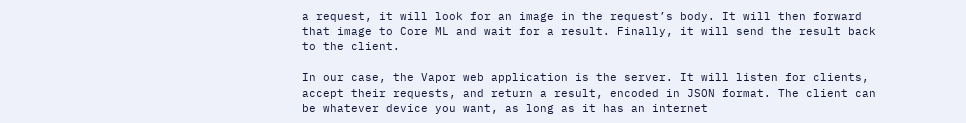a request, it will look for an image in the request’s body. It will then forward that image to Core ML and wait for a result. Finally, it will send the result back to the client.

In our case, the Vapor web application is the server. It will listen for clients, accept their requests, and return a result, encoded in JSON format. The client can be whatever device you want, as long as it has an internet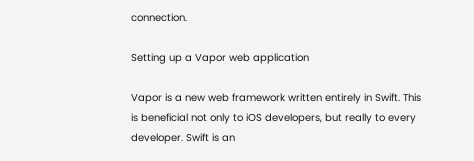connection.

Setting up a Vapor web application

Vapor is a new web framework written entirely in Swift. This is beneficial not only to iOS developers, but really to every developer. Swift is an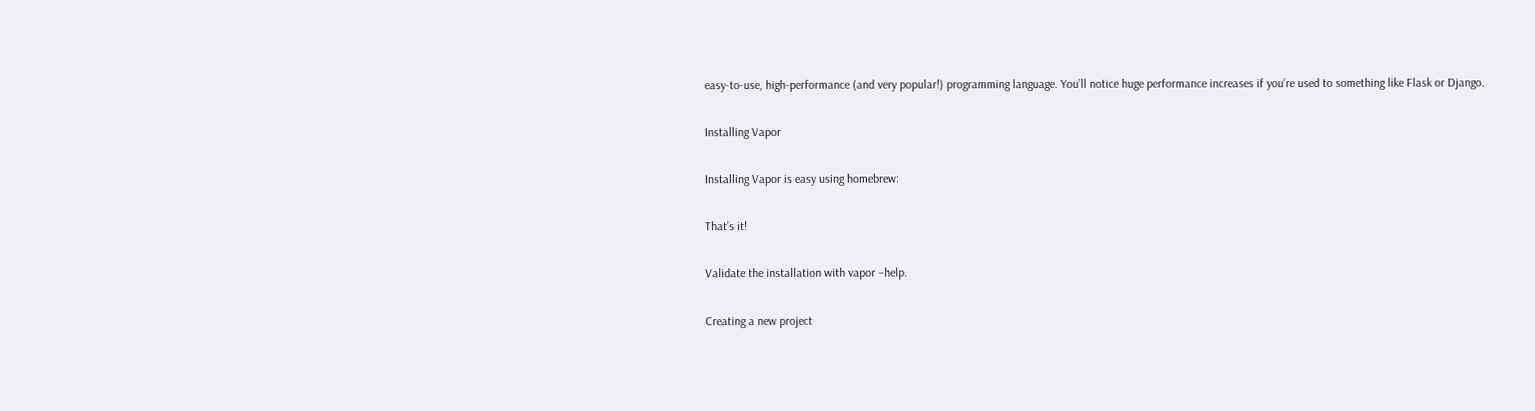easy-to-use, high-performance (and very popular!) programming language. You’ll notice huge performance increases if you’re used to something like Flask or Django.

Installing Vapor

Installing Vapor is easy using homebrew:

That’s it!

Validate the installation with vapor –help.

Creating a new project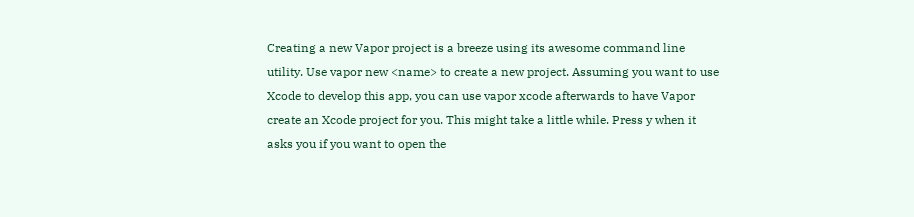Creating a new Vapor project is a breeze using its awesome command line utility. Use vapor new <name> to create a new project. Assuming you want to use Xcode to develop this app, you can use vapor xcode afterwards to have Vapor create an Xcode project for you. This might take a little while. Press y when it asks you if you want to open the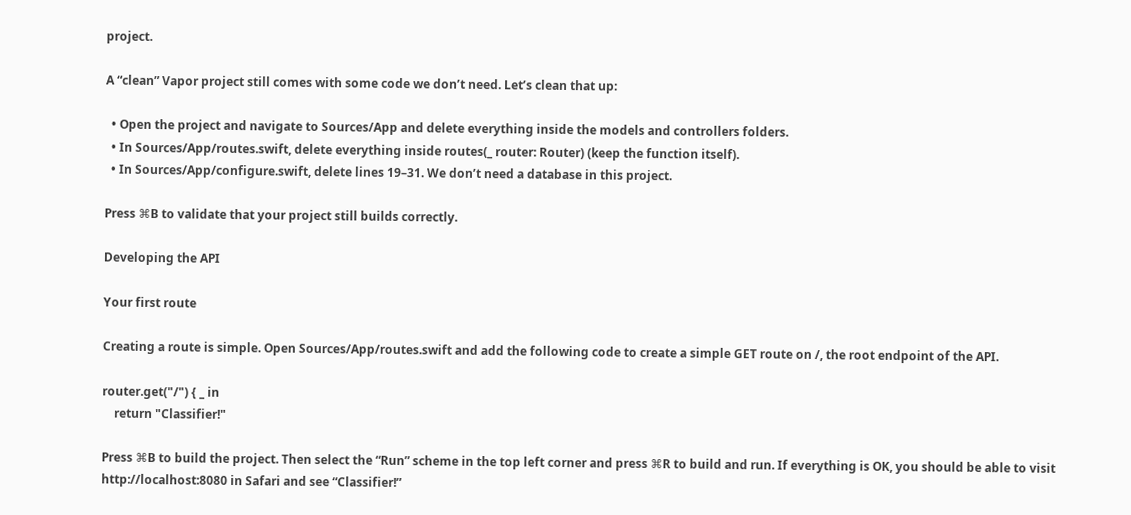project.

A “clean” Vapor project still comes with some code we don’t need. Let’s clean that up:

  • Open the project and navigate to Sources/App and delete everything inside the models and controllers folders.
  • In Sources/App/routes.swift, delete everything inside routes(_ router: Router) (keep the function itself).
  • In Sources/App/configure.swift, delete lines 19–31. We don’t need a database in this project.

Press ⌘B to validate that your project still builds correctly.

Developing the API

Your first route

Creating a route is simple. Open Sources/App/routes.swift and add the following code to create a simple GET route on /, the root endpoint of the API.

router.get("/") { _ in
    return "Classifier!"

Press ⌘B to build the project. Then select the “Run” scheme in the top left corner and press ⌘R to build and run. If everything is OK, you should be able to visit http://localhost:8080 in Safari and see “Classifier!”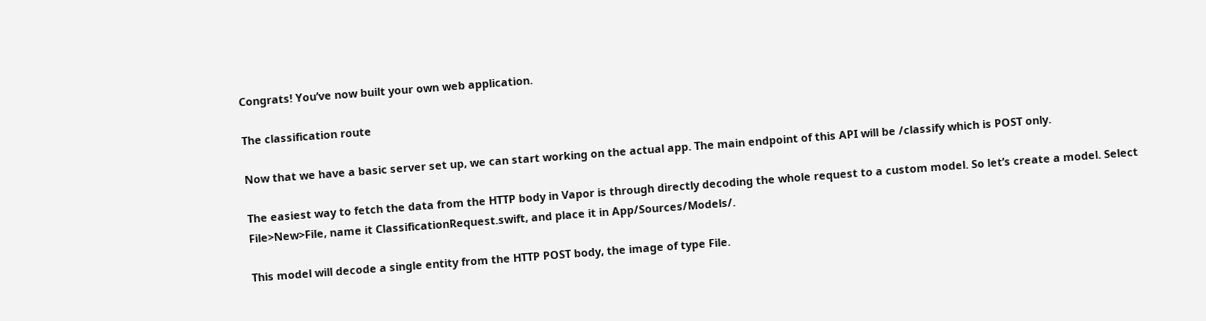Congrats! You’ve now built your own web application.

The classification route

Now that we have a basic server set up, we can start working on the actual app. The main endpoint of this API will be /classify which is POST only.

The easiest way to fetch the data from the HTTP body in Vapor is through directly decoding the whole request to a custom model. So let’s create a model. Select File>New>File, name it ClassificationRequest.swift, and place it in App/Sources/Models/.

This model will decode a single entity from the HTTP POST body, the image of type File.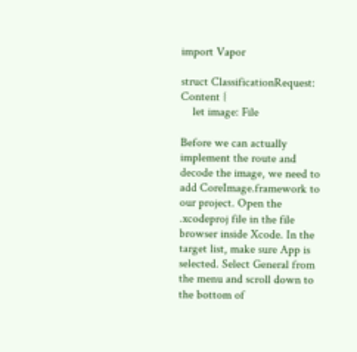import Vapor

struct ClassificationRequest: Content {
    let image: File

Before we can actually implement the route and decode the image, we need to add CoreImage.framework to our project. Open the .xcodeproj file in the file browser inside Xcode. In the target list, make sure App is selected. Select General from the menu and scroll down to the bottom of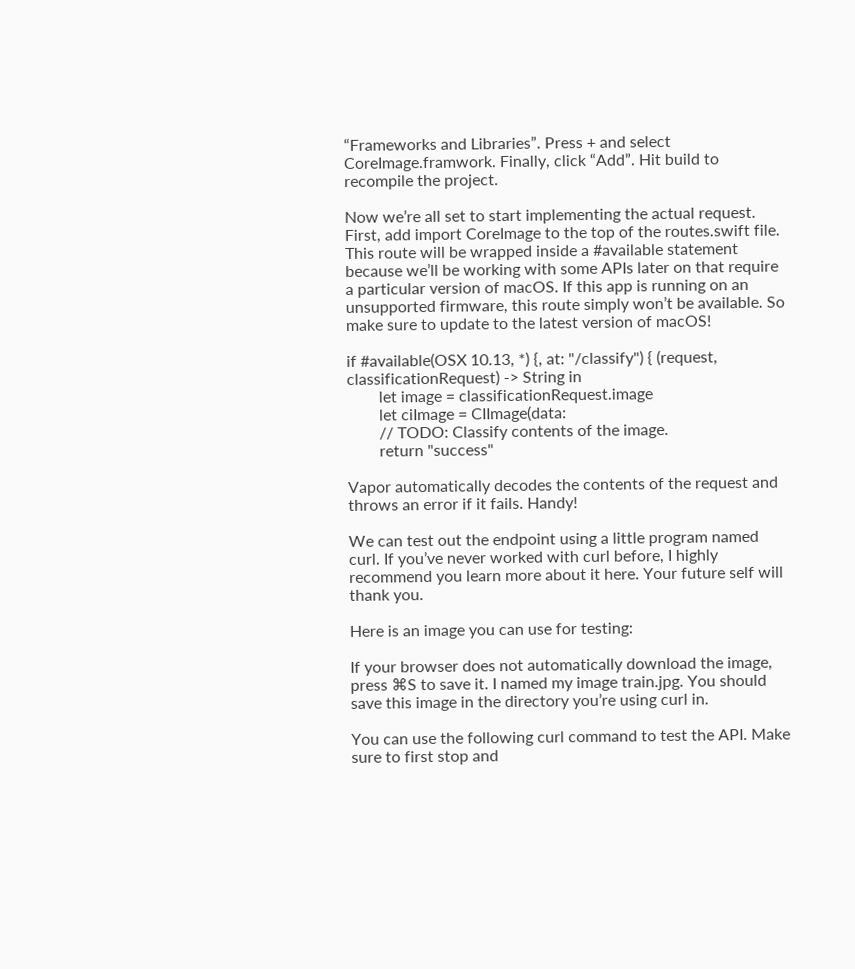“Frameworks and Libraries”. Press + and select CoreImage.framwork. Finally, click “Add”. Hit build to recompile the project.

Now we’re all set to start implementing the actual request. First, add import CoreImage to the top of the routes.swift file. This route will be wrapped inside a #available statement because we’ll be working with some APIs later on that require a particular version of macOS. If this app is running on an unsupported firmware, this route simply won’t be available. So make sure to update to the latest version of macOS!

if #available(OSX 10.13, *) {, at: "/classify") { (request, classificationRequest) -> String in
        let image = classificationRequest.image
        let ciImage = CIImage(data:
        // TODO: Classify contents of the image.
        return "success"

Vapor automatically decodes the contents of the request and throws an error if it fails. Handy!

We can test out the endpoint using a little program named curl. If you’ve never worked with curl before, I highly recommend you learn more about it here. Your future self will thank you.

Here is an image you can use for testing:

If your browser does not automatically download the image, press ⌘S to save it. I named my image train.jpg. You should save this image in the directory you’re using curl in.

You can use the following curl command to test the API. Make sure to first stop and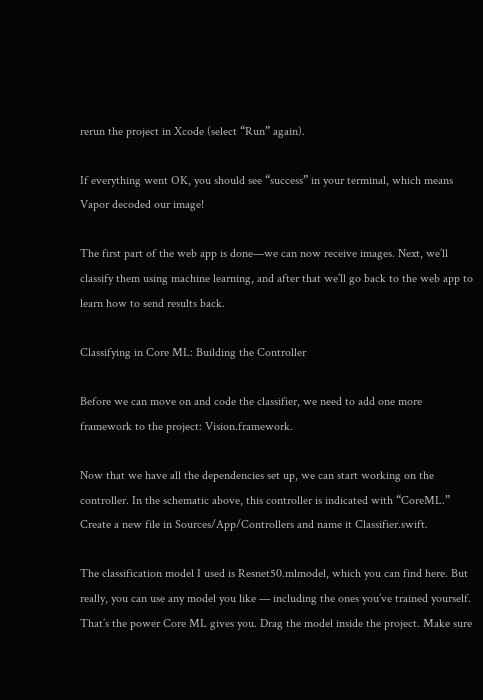rerun the project in Xcode (select “Run” again).

If everything went OK, you should see “success” in your terminal, which means Vapor decoded our image!

The first part of the web app is done—we can now receive images. Next, we’ll classify them using machine learning, and after that we’ll go back to the web app to learn how to send results back.

Classifying in Core ML: Building the Controller

Before we can move on and code the classifier, we need to add one more framework to the project: Vision.framework.

Now that we have all the dependencies set up, we can start working on the controller. In the schematic above, this controller is indicated with “CoreML.” Create a new file in Sources/App/Controllers and name it Classifier.swift.

The classification model I used is Resnet50.mlmodel, which you can find here. But really, you can use any model you like — including the ones you’ve trained yourself. That’s the power Core ML gives you. Drag the model inside the project. Make sure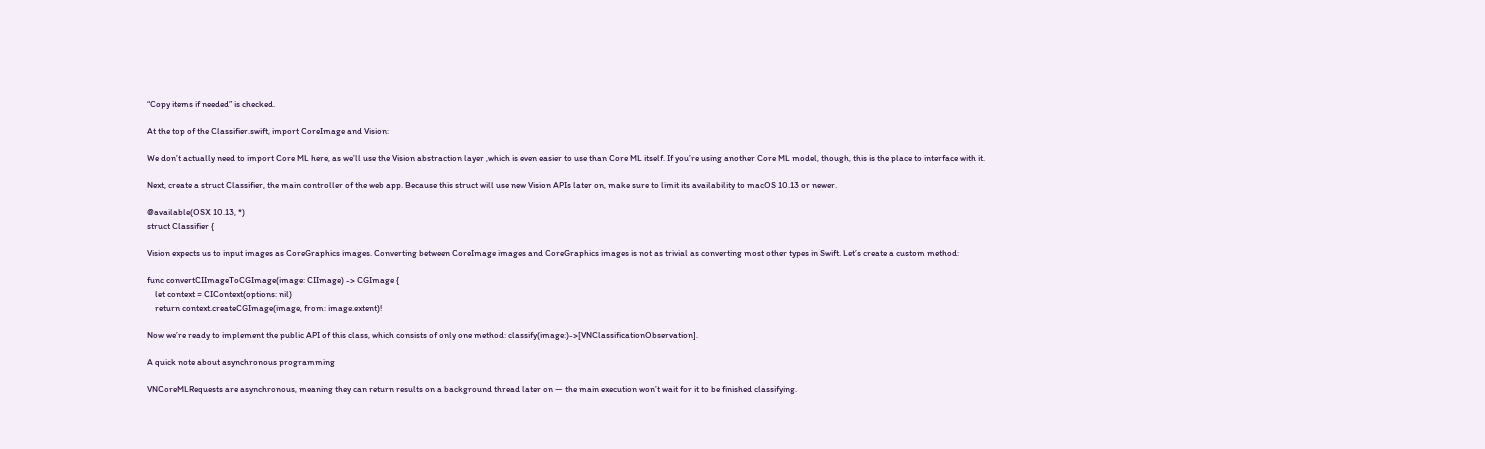“Copy items if needed” is checked.

At the top of the Classifier.swift, import CoreImage and Vision:

We don’t actually need to import Core ML here, as we’ll use the Vision abstraction layer ,which is even easier to use than Core ML itself. If you’re using another Core ML model, though, this is the place to interface with it.

Next, create a struct Classifier, the main controller of the web app. Because this struct will use new Vision APIs later on, make sure to limit its availability to macOS 10.13 or newer.

@available(OSX 10.13, *)
struct Classifier {

Vision expects us to input images as CoreGraphics images. Converting between CoreImage images and CoreGraphics images is not as trivial as converting most other types in Swift. Let’s create a custom method:

func convertCIImageToCGImage(image: CIImage) -> CGImage {
    let context = CIContext(options: nil)
    return context.createCGImage(image, from: image.extent)!

Now we’re ready to implement the public API of this class, which consists of only one method: classify(image:)->[VNClassificationObservation].

A quick note about asynchronous programming

VNCoreMLRequests are asynchronous, meaning they can return results on a background thread later on — the main execution won’t wait for it to be finished classifying.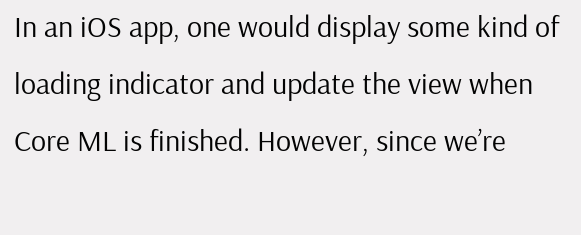In an iOS app, one would display some kind of loading indicator and update the view when Core ML is finished. However, since we’re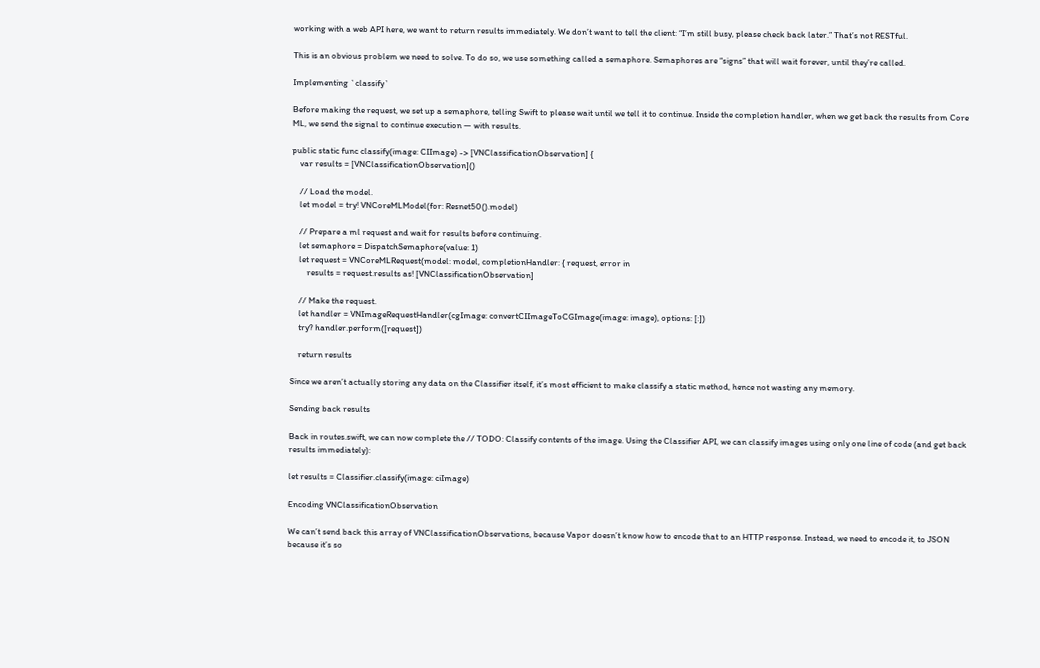working with a web API here, we want to return results immediately. We don’t want to tell the client: “I’m still busy, please check back later.” That’s not RESTful.

This is an obvious problem we need to solve. To do so, we use something called a semaphore. Semaphores are “signs” that will wait forever, until they’re called.

Implementing `classify`

Before making the request, we set up a semaphore, telling Swift to please wait until we tell it to continue. Inside the completion handler, when we get back the results from Core ML, we send the signal to continue execution — with results.

public static func classify(image: CIImage) -> [VNClassificationObservation] {
    var results = [VNClassificationObservation]()

    // Load the model.
    let model = try! VNCoreMLModel(for: Resnet50().model)

    // Prepare a ml request and wait for results before continuing.
    let semaphore = DispatchSemaphore(value: 1)
    let request = VNCoreMLRequest(model: model, completionHandler: { request, error in
        results = request.results as! [VNClassificationObservation]

    // Make the request.
    let handler = VNImageRequestHandler(cgImage: convertCIImageToCGImage(image: image), options: [:])
    try? handler.perform([request])

    return results

Since we aren’t actually storing any data on the Classifier itself, it’s most efficient to make classify a static method, hence not wasting any memory.

Sending back results

Back in routes.swift, we can now complete the // TODO: Classify contents of the image. Using the Classifier API, we can classify images using only one line of code (and get back results immediately):

let results = Classifier.classify(image: ciImage)

Encoding VNClassificationObservation

We can’t send back this array of VNClassificationObservations, because Vapor doesn’t know how to encode that to an HTTP response. Instead, we need to encode it, to JSON because it’s so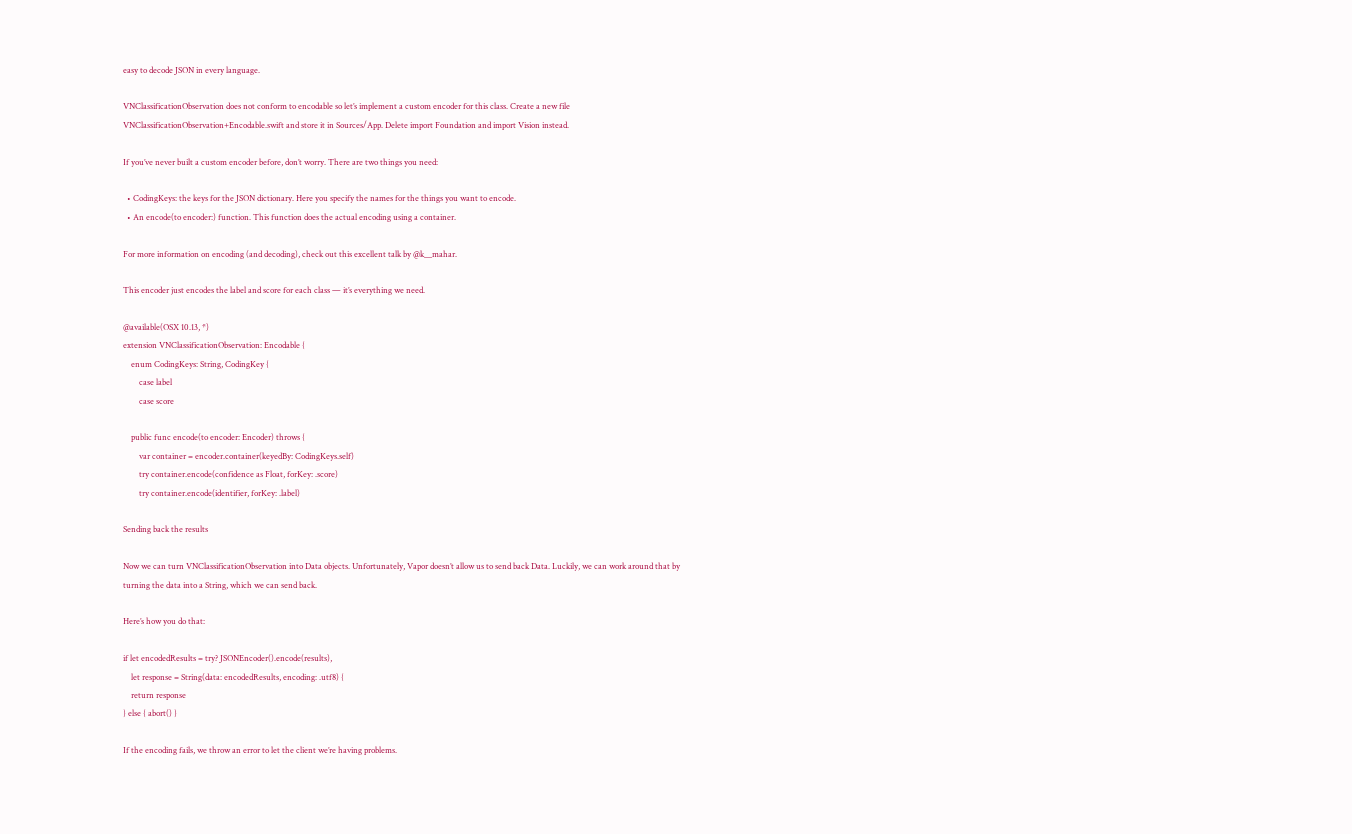easy to decode JSON in every language.

VNClassificationObservation does not conform to encodable so let’s implement a custom encoder for this class. Create a new file VNClassificationObservation+Encodable.swift and store it in Sources/App. Delete import Foundation and import Vision instead.

If you’ve never built a custom encoder before, don’t worry. There are two things you need:

  • CodingKeys: the keys for the JSON dictionary. Here you specify the names for the things you want to encode.
  • An encode(to encoder:) function. This function does the actual encoding using a container.

For more information on encoding (and decoding), check out this excellent talk by @k__mahar.

This encoder just encodes the label and score for each class — it’s everything we need.

@available(OSX 10.13, *)
extension VNClassificationObservation: Encodable {
    enum CodingKeys: String, CodingKey {
        case label
        case score

    public func encode(to encoder: Encoder) throws {
        var container = encoder.container(keyedBy: CodingKeys.self)
        try container.encode(confidence as Float, forKey: .score)
        try container.encode(identifier, forKey: .label)

Sending back the results

Now we can turn VNClassificationObservation into Data objects. Unfortunately, Vapor doesn’t allow us to send back Data. Luckily, we can work around that by turning the data into a String, which we can send back.

Here’s how you do that:

if let encodedResults = try? JSONEncoder().encode(results),
    let response = String(data: encodedResults, encoding: .utf8) {
    return response
} else { abort() }

If the encoding fails, we throw an error to let the client we’re having problems.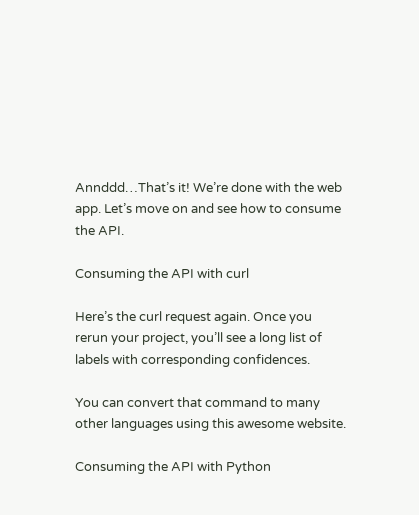Annddd…That’s it! We’re done with the web app. Let’s move on and see how to consume the API.

Consuming the API with curl

Here’s the curl request again. Once you rerun your project, you’ll see a long list of labels with corresponding confidences.

You can convert that command to many other languages using this awesome website.

Consuming the API with Python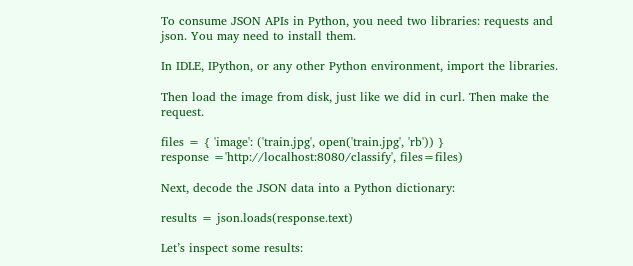To consume JSON APIs in Python, you need two libraries: requests and json. You may need to install them.

In IDLE, IPython, or any other Python environment, import the libraries.

Then load the image from disk, just like we did in curl. Then make the request.

files = { 'image': ('train.jpg', open('train.jpg', 'rb')) }
response ='http://localhost:8080/classify', files=files)

Next, decode the JSON data into a Python dictionary:

results = json.loads(response.text)

Let’s inspect some results: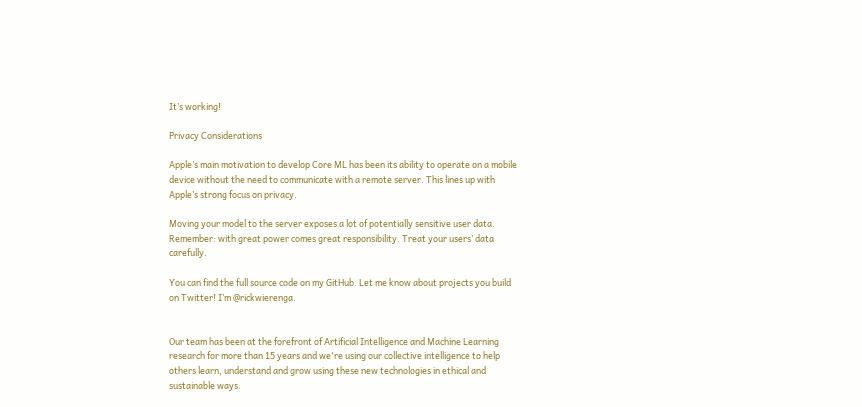It’s working!

Privacy Considerations

Apple’s main motivation to develop Core ML has been its ability to operate on a mobile device without the need to communicate with a remote server. This lines up with Apple’s strong focus on privacy.

Moving your model to the server exposes a lot of potentially sensitive user data. Remember: with great power comes great responsibility. Treat your users’ data carefully.

You can find the full source code on my GitHub. Let me know about projects you build on Twitter! I’m @rickwierenga.


Our team has been at the forefront of Artificial Intelligence and Machine Learning research for more than 15 years and we're using our collective intelligence to help others learn, understand and grow using these new technologies in ethical and sustainable ways.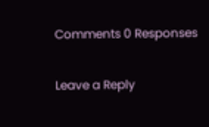Comments 0 Responses

Leave a Reply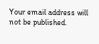Your email address will not be published.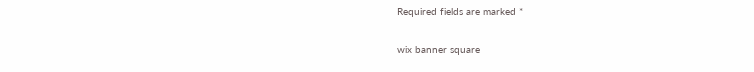Required fields are marked *

wix banner square